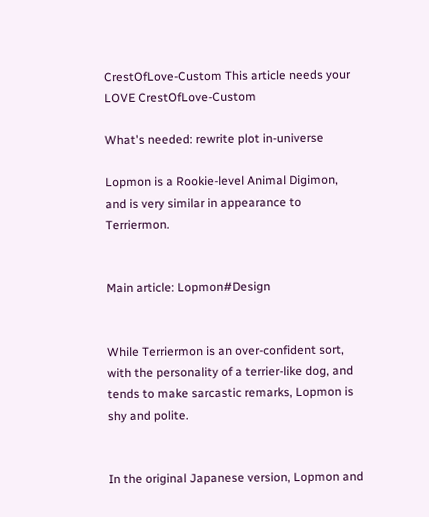CrestOfLove-Custom This article needs your LOVE CrestOfLove-Custom

What's needed: rewrite plot in-universe

Lopmon is a Rookie-level Animal Digimon, and is very similar in appearance to Terriermon.


Main article: Lopmon#Design


While Terriermon is an over-confident sort, with the personality of a terrier-like dog, and tends to make sarcastic remarks, Lopmon is shy and polite.


In the original Japanese version, Lopmon and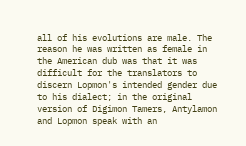all of his evolutions are male. The reason he was written as female in the American dub was that it was difficult for the translators to discern Lopmon's intended gender due to his dialect; in the original version of Digimon Tamers, Antylamon and Lopmon speak with an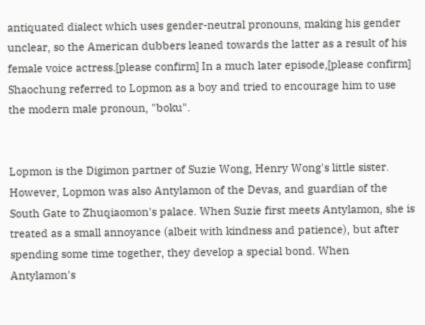antiquated dialect which uses gender-neutral pronouns, making his gender unclear, so the American dubbers leaned towards the latter as a result of his female voice actress.[please confirm] In a much later episode,[please confirm] Shaochung referred to Lopmon as a boy and tried to encourage him to use the modern male pronoun, "boku".


Lopmon is the Digimon partner of Suzie Wong, Henry Wong's little sister. However, Lopmon was also Antylamon of the Devas, and guardian of the South Gate to Zhuqiaomon's palace. When Suzie first meets Antylamon, she is treated as a small annoyance (albeit with kindness and patience), but after spending some time together, they develop a special bond. When Antylamon's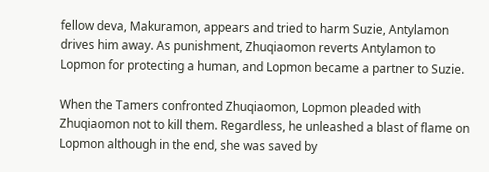fellow deva, Makuramon, appears and tried to harm Suzie, Antylamon drives him away. As punishment, Zhuqiaomon reverts Antylamon to Lopmon for protecting a human, and Lopmon became a partner to Suzie.

When the Tamers confronted Zhuqiaomon, Lopmon pleaded with Zhuqiaomon not to kill them. Regardless, he unleashed a blast of flame on Lopmon although in the end, she was saved by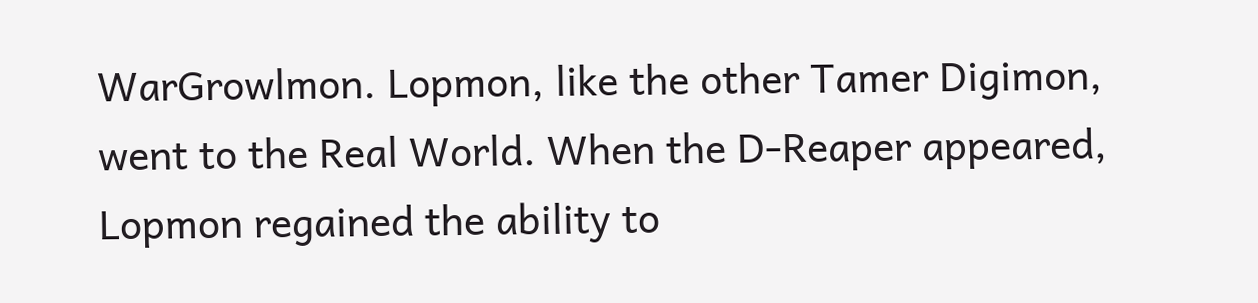WarGrowlmon. Lopmon, like the other Tamer Digimon, went to the Real World. When the D-Reaper appeared, Lopmon regained the ability to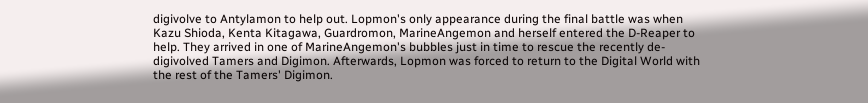digivolve to Antylamon to help out. Lopmon's only appearance during the final battle was when Kazu Shioda, Kenta Kitagawa, Guardromon, MarineAngemon and herself entered the D-Reaper to help. They arrived in one of MarineAngemon's bubbles just in time to rescue the recently de-digivolved Tamers and Digimon. Afterwards, Lopmon was forced to return to the Digital World with the rest of the Tamers' Digimon.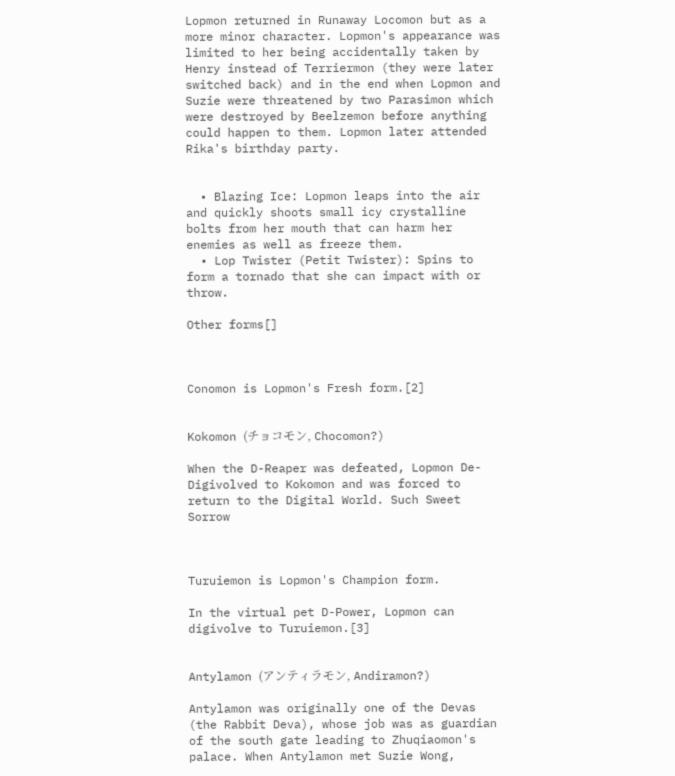Lopmon returned in Runaway Locomon but as a more minor character. Lopmon's appearance was limited to her being accidentally taken by Henry instead of Terriermon (they were later switched back) and in the end when Lopmon and Suzie were threatened by two Parasimon which were destroyed by Beelzemon before anything could happen to them. Lopmon later attended Rika's birthday party.


  • Blazing Ice: Lopmon leaps into the air and quickly shoots small icy crystalline bolts from her mouth that can harm her enemies as well as freeze them.
  • Lop Twister (Petit Twister): Spins to form a tornado that she can impact with or throw.

Other forms[]



Conomon is Lopmon's Fresh form.[2]


Kokomon (チョコモン, Chocomon?)

When the D-Reaper was defeated, Lopmon De-Digivolved to Kokomon and was forced to return to the Digital World. Such Sweet Sorrow



Turuiemon is Lopmon's Champion form.

In the virtual pet D-Power, Lopmon can digivolve to Turuiemon.[3]


Antylamon (アンティラモン, Andiramon?)

Antylamon was originally one of the Devas (the Rabbit Deva), whose job was as guardian of the south gate leading to Zhuqiaomon's palace. When Antylamon met Suzie Wong,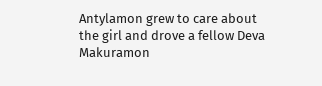Antylamon grew to care about the girl and drove a fellow Deva Makuramon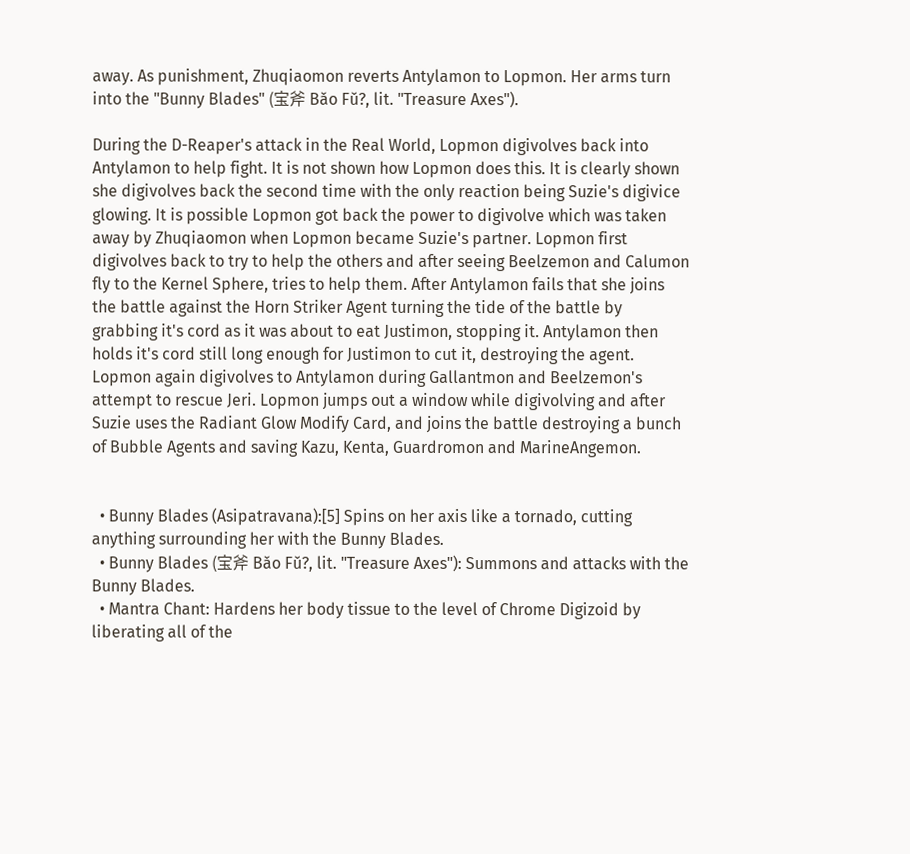away. As punishment, Zhuqiaomon reverts Antylamon to Lopmon. Her arms turn into the "Bunny Blades" (宝斧 Bǎo Fǔ?, lit. "Treasure Axes").

During the D-Reaper's attack in the Real World, Lopmon digivolves back into Antylamon to help fight. It is not shown how Lopmon does this. It is clearly shown she digivolves back the second time with the only reaction being Suzie's digivice glowing. It is possible Lopmon got back the power to digivolve which was taken away by Zhuqiaomon when Lopmon became Suzie's partner. Lopmon first digivolves back to try to help the others and after seeing Beelzemon and Calumon fly to the Kernel Sphere, tries to help them. After Antylamon fails that she joins the battle against the Horn Striker Agent turning the tide of the battle by grabbing it's cord as it was about to eat Justimon, stopping it. Antylamon then holds it's cord still long enough for Justimon to cut it, destroying the agent. Lopmon again digivolves to Antylamon during Gallantmon and Beelzemon's attempt to rescue Jeri. Lopmon jumps out a window while digivolving and after Suzie uses the Radiant Glow Modify Card, and joins the battle destroying a bunch of Bubble Agents and saving Kazu, Kenta, Guardromon and MarineAngemon.


  • Bunny Blades (Asipatravana):[5] Spins on her axis like a tornado, cutting anything surrounding her with the Bunny Blades.
  • Bunny Blades (宝斧 Bǎo Fǔ?, lit. "Treasure Axes"): Summons and attacks with the Bunny Blades.
  • Mantra Chant: Hardens her body tissue to the level of Chrome Digizoid by liberating all of the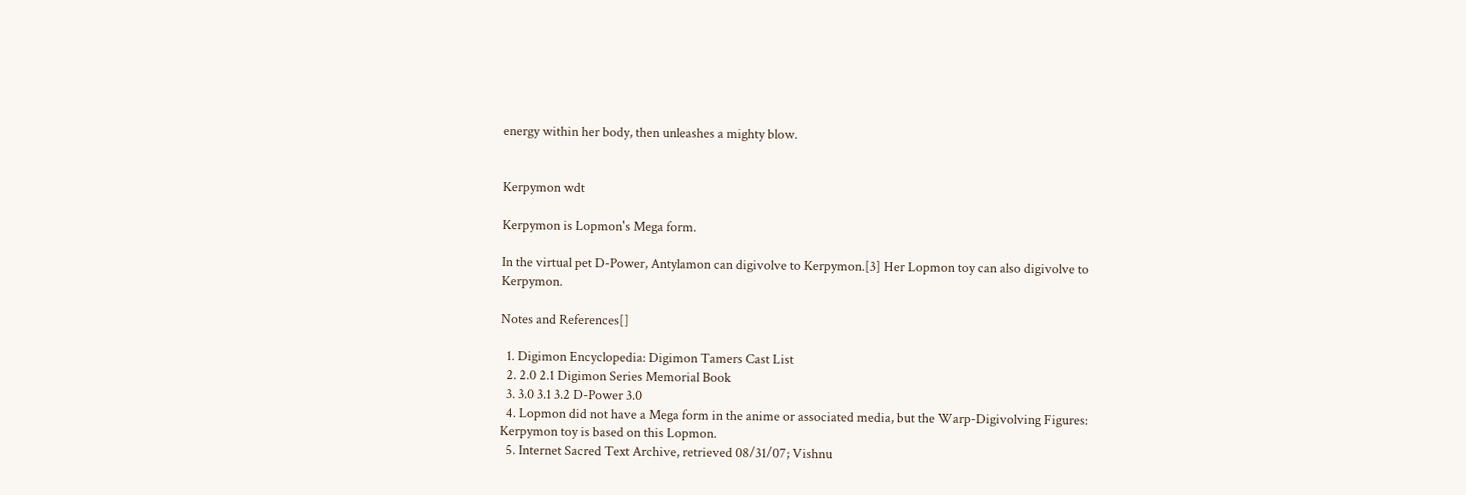energy within her body, then unleashes a mighty blow.


Kerpymon wdt

Kerpymon is Lopmon's Mega form.

In the virtual pet D-Power, Antylamon can digivolve to Kerpymon.[3] Her Lopmon toy can also digivolve to Kerpymon.

Notes and References[]

  1. Digimon Encyclopedia: Digimon Tamers Cast List
  2. 2.0 2.1 Digimon Series Memorial Book
  3. 3.0 3.1 3.2 D-Power 3.0
  4. Lopmon did not have a Mega form in the anime or associated media, but the Warp-Digivolving Figures: Kerpymon toy is based on this Lopmon.
  5. Internet Sacred Text Archive, retrieved 08/31/07; Vishnu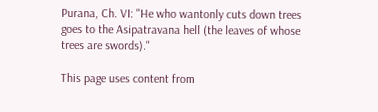Purana, Ch. VI: "He who wantonly cuts down trees goes to the Asipatravana hell (the leaves of whose trees are swords)."

This page uses content from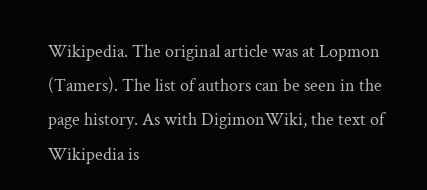Wikipedia. The original article was at Lopmon (Tamers). The list of authors can be seen in the page history. As with DigimonWiki, the text of Wikipedia is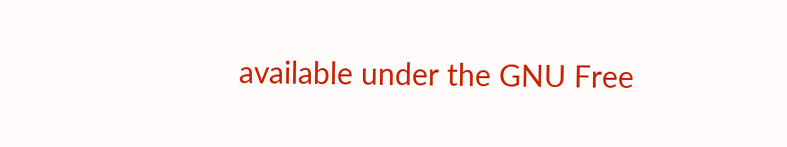available under the GNU Free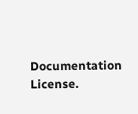Documentation License.